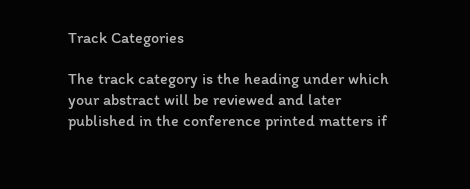Track Categories

The track category is the heading under which your abstract will be reviewed and later published in the conference printed matters if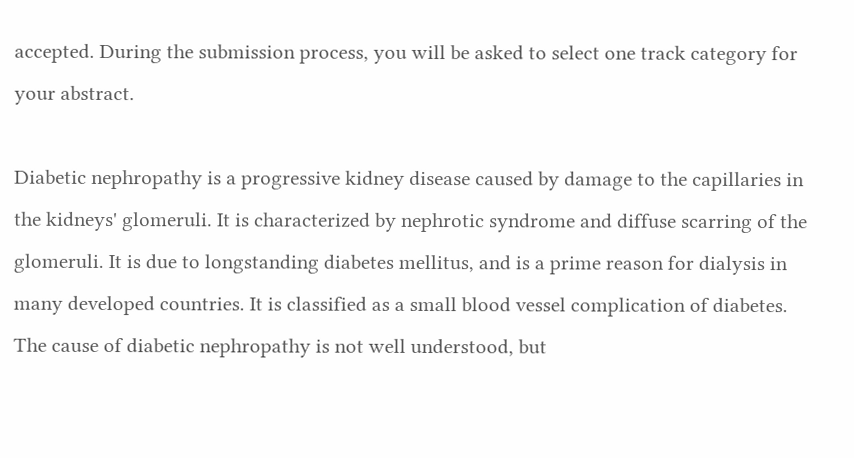accepted. During the submission process, you will be asked to select one track category for your abstract.

Diabetic nephropathy is a progressive kidney disease caused by damage to the capillaries in the kidneys' glomeruli. It is characterized by nephrotic syndrome and diffuse scarring of the glomeruli. It is due to longstanding diabetes mellitus, and is a prime reason for dialysis in many developed countries. It is classified as a small blood vessel complication of diabetes. The cause of diabetic nephropathy is not well understood, but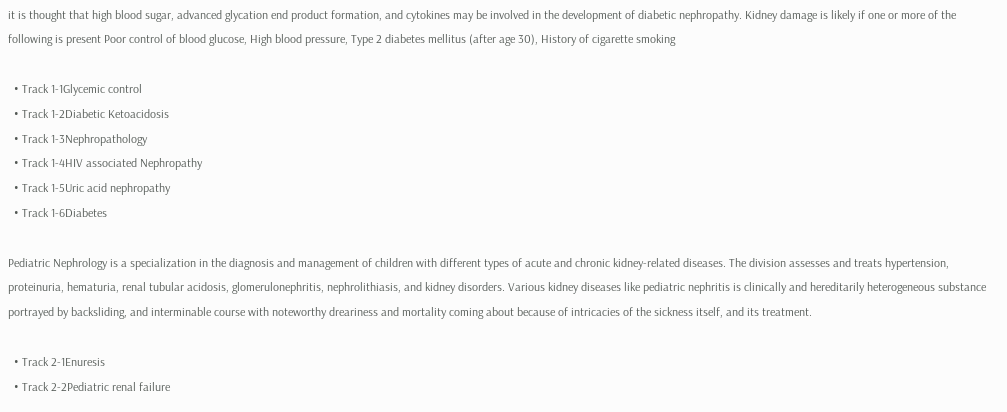it is thought that high blood sugar, advanced glycation end product formation, and cytokines may be involved in the development of diabetic nephropathy. Kidney damage is likely if one or more of the following is present Poor control of blood glucose, High blood pressure, Type 2 diabetes mellitus (after age 30), History of cigarette smoking

  • Track 1-1Glycemic control
  • Track 1-2Diabetic Ketoacidosis
  • Track 1-3Nephropathology
  • Track 1-4HIV associated Nephropathy
  • Track 1-5Uric acid nephropathy
  • Track 1-6Diabetes

Pediatric Nephrology is a specialization in the diagnosis and management of children with different types of acute and chronic kidney-related diseases. The division assesses and treats hypertension, proteinuria, hematuria, renal tubular acidosis, glomerulonephritis, nephrolithiasis, and kidney disorders. Various kidney diseases like pediatric nephritis is clinically and hereditarily heterogeneous substance portrayed by backsliding, and interminable course with noteworthy dreariness and mortality coming about because of intricacies of the sickness itself, and its treatment.

  • Track 2-1Enuresis
  • Track 2-2Pediatric renal failure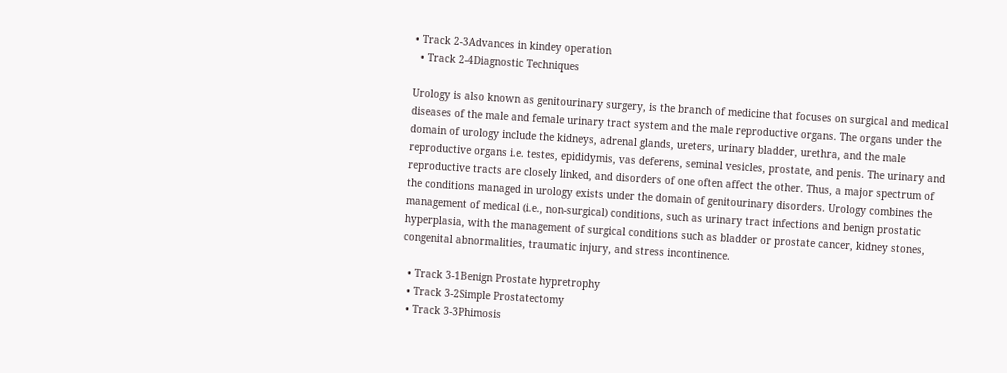• Track 2-3Advances in kindey operation
  • Track 2-4Diagnostic Techniques

Urology is also known as genitourinary surgery, is the branch of medicine that focuses on surgical and medical diseases of the male and female urinary tract system and the male reproductive organs. The organs under the domain of urology include the kidneys, adrenal glands, ureters, urinary bladder, urethra, and the male reproductive organs i.e. testes, epididymis, vas deferens, seminal vesicles, prostate, and penis. The urinary and reproductive tracts are closely linked, and disorders of one often affect the other. Thus, a major spectrum of the conditions managed in urology exists under the domain of genitourinary disorders. Urology combines the management of medical (i.e., non-surgical) conditions, such as urinary tract infections and benign prostatic hyperplasia, with the management of surgical conditions such as bladder or prostate cancer, kidney stones, congenital abnormalities, traumatic injury, and stress incontinence.

  • Track 3-1Benign Prostate hypretrophy
  • Track 3-2Simple Prostatectomy
  • Track 3-3Phimosis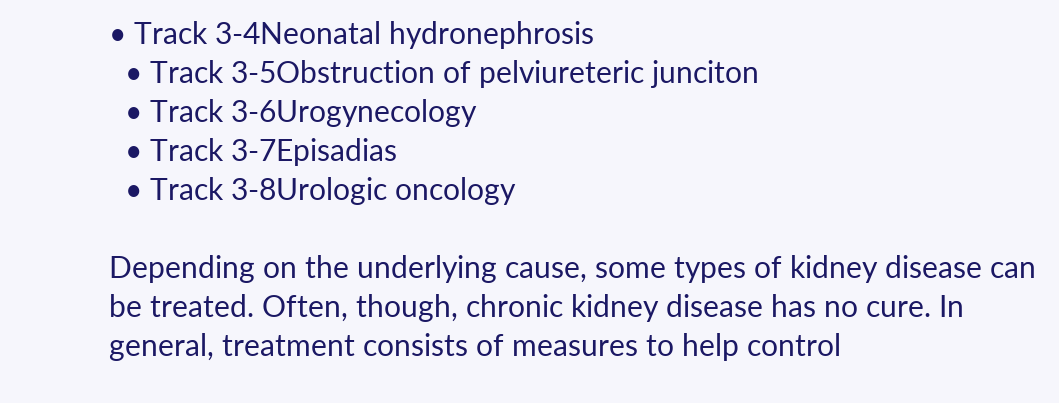• Track 3-4Neonatal hydronephrosis
  • Track 3-5Obstruction of pelviureteric junciton
  • Track 3-6Urogynecology
  • Track 3-7Episadias
  • Track 3-8Urologic oncology

Depending on the underlying cause, some types of kidney disease can be treated. Often, though, chronic kidney disease has no cure. In general, treatment consists of measures to help control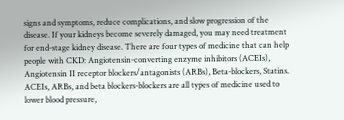signs and symptoms, reduce complications, and slow progression of the disease. If your kidneys become severely damaged, you may need treatment for end-stage kidney disease. There are four types of medicine that can help people with CKD: Angiotensin-converting enzyme inhibitors (ACEIs), Angiotensin II receptor blockers/antagonists (ARBs), Beta-blockers, Statins. ACEIs, ARBs, and beta blockers-blockers are all types of medicine used to lower blood pressure,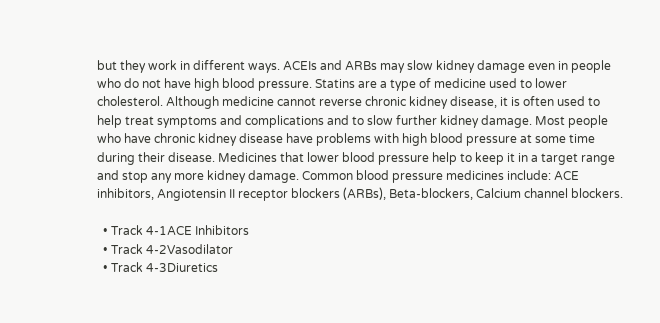but they work in different ways. ACEIs and ARBs may slow kidney damage even in people who do not have high blood pressure. Statins are a type of medicine used to lower cholesterol. Although medicine cannot reverse chronic kidney disease, it is often used to help treat symptoms and complications and to slow further kidney damage. Most people who have chronic kidney disease have problems with high blood pressure at some time during their disease. Medicines that lower blood pressure help to keep it in a target range and stop any more kidney damage. Common blood pressure medicines include: ACE inhibitors, Angiotensin II receptor blockers (ARBs), Beta-blockers, Calcium channel blockers.

  • Track 4-1ACE Inhibitors
  • Track 4-2Vasodilator
  • Track 4-3Diuretics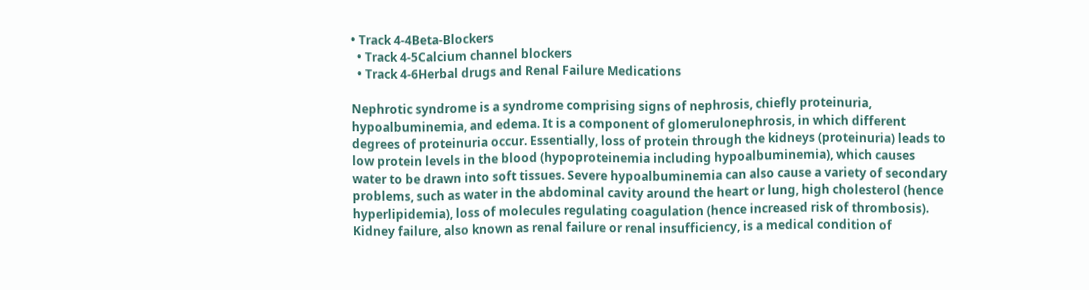• Track 4-4Beta-Blockers
  • Track 4-5Calcium channel blockers
  • Track 4-6Herbal drugs and Renal Failure Medications

Nephrotic syndrome is a syndrome comprising signs of nephrosis, chiefly proteinuria, hypoalbuminemia, and edema. It is a component of glomerulonephrosis, in which different degrees of proteinuria occur. Essentially, loss of protein through the kidneys (proteinuria) leads to low protein levels in the blood (hypoproteinemia including hypoalbuminemia), which causes water to be drawn into soft tissues. Severe hypoalbuminemia can also cause a variety of secondary problems, such as water in the abdominal cavity around the heart or lung, high cholesterol (hence hyperlipidemia), loss of molecules regulating coagulation (hence increased risk of thrombosis). Kidney failure, also known as renal failure or renal insufficiency, is a medical condition of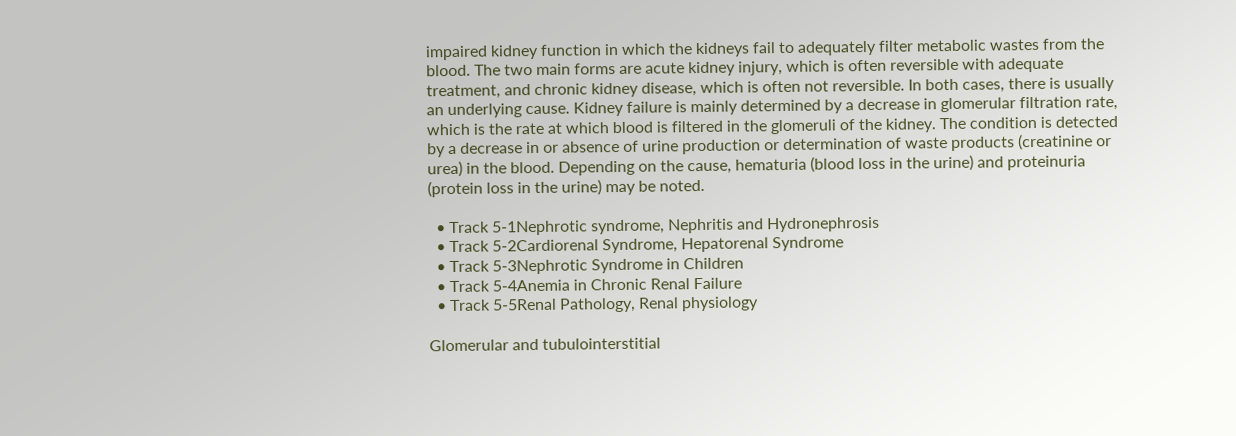impaired kidney function in which the kidneys fail to adequately filter metabolic wastes from the blood. The two main forms are acute kidney injury, which is often reversible with adequate treatment, and chronic kidney disease, which is often not reversible. In both cases, there is usually an underlying cause. Kidney failure is mainly determined by a decrease in glomerular filtration rate, which is the rate at which blood is filtered in the glomeruli of the kidney. The condition is detected by a decrease in or absence of urine production or determination of waste products (creatinine or urea) in the blood. Depending on the cause, hematuria (blood loss in the urine) and proteinuria (protein loss in the urine) may be noted.

  • Track 5-1Nephrotic syndrome, Nephritis and Hydronephrosis
  • Track 5-2Cardiorenal Syndrome, Hepatorenal Syndrome
  • Track 5-3Nephrotic Syndrome in Children
  • Track 5-4Anemia in Chronic Renal Failure
  • Track 5-5Renal Pathology, Renal physiology

Glomerular and tubulointerstitial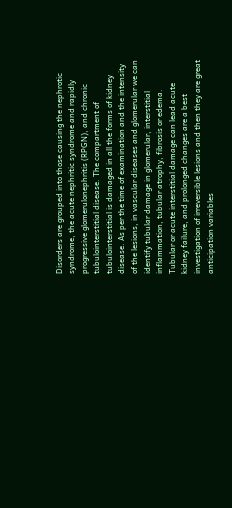Disorders are grouped into those causing the nephrotic syndrome, the acute nephritic syndrome and rapidly progressive glomerulonephritis (RPGN), and chronic tubulointerstitial disease. The compartment of tubulointerstitial is damaged in all the forms of kidney disease. As per the time of examination and the intensity of the lesions, in vascular diseases and glomerular we can identify tubular damage in glomerular, interstitial inflammation, tubular atrophy, fibrosis or edema. Tubular or acute interstitial damage can lead acute kidney failure, and prolonged changes are a best investigation of irreversible lesions and then they are great anticipation variables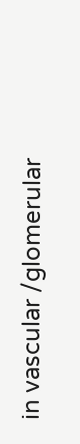in vascular /glomerular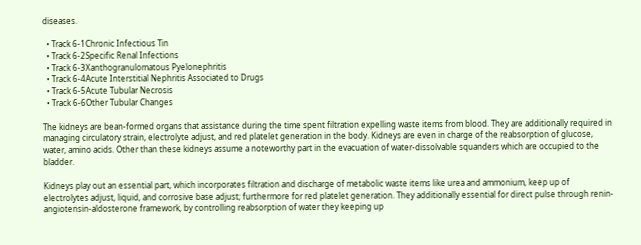diseases.

  • Track 6-1Chronic Infectious Tin
  • Track 6-2Specific Renal Infections
  • Track 6-3Xanthogranulomatous Pyelonephritis
  • Track 6-4Acute Interstitial Nephritis Associated to Drugs
  • Track 6-5Acute Tubular Necrosis
  • Track 6-6Other Tubular Changes

The kidneys are bean-formed organs that assistance during the time spent filtration expelling waste items from blood. They are additionally required in managing circulatory strain, electrolyte adjust, and red platelet generation in the body. Kidneys are even in charge of the reabsorption of glucose, water, amino acids. Other than these kidneys assume a noteworthy part in the evacuation of water-dissolvable squanders which are occupied to the bladder.

Kidneys play out an essential part, which incorporates filtration and discharge of metabolic waste items like urea and ammonium, keep up of electrolytes adjust, liquid, and corrosive base adjust; furthermore for red platelet generation. They additionally essential for direct pulse through renin-angiotensin-aldosterone framework, by controlling reabsorption of water they keeping up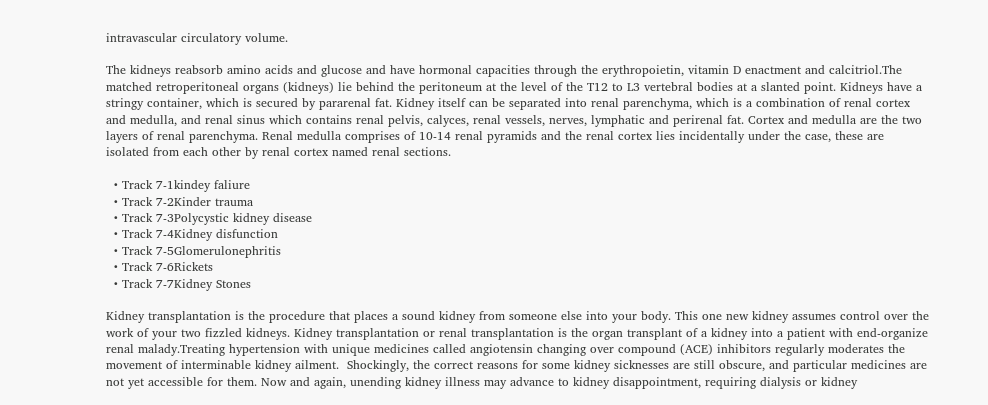intravascular circulatory volume.

The kidneys reabsorb amino acids and glucose and have hormonal capacities through the erythropoietin, vitamin D enactment and calcitriol.The matched retroperitoneal organs (kidneys) lie behind the peritoneum at the level of the T12 to L3 vertebral bodies at a slanted point. Kidneys have a stringy container, which is secured by pararenal fat. Kidney itself can be separated into renal parenchyma, which is a combination of renal cortex and medulla, and renal sinus which contains renal pelvis, calyces, renal vessels, nerves, lymphatic and perirenal fat. Cortex and medulla are the two layers of renal parenchyma. Renal medulla comprises of 10-14 renal pyramids and the renal cortex lies incidentally under the case, these are isolated from each other by renal cortex named renal sections.

  • Track 7-1kindey faliure
  • Track 7-2Kinder trauma
  • Track 7-3Polycystic kidney disease
  • Track 7-4Kidney disfunction
  • Track 7-5Glomerulonephritis
  • Track 7-6Rickets
  • Track 7-7Kidney Stones

Kidney transplantation is the procedure that places a sound kidney from someone else into your body. This one new kidney assumes control over the work of your two fizzled kidneys. Kidney transplantation or renal transplantation is the organ transplant of a kidney into a patient with end-organize renal malady.Treating hypertension with unique medicines called angiotensin changing over compound (ACE) inhibitors regularly moderates the movement of interminable kidney ailment.  Shockingly, the correct reasons for some kidney sicknesses are still obscure, and particular medicines are not yet accessible for them. Now and again, unending kidney illness may advance to kidney disappointment, requiring dialysis or kidney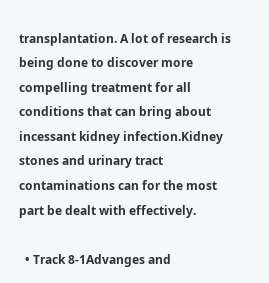transplantation. A lot of research is being done to discover more compelling treatment for all conditions that can bring about incessant kidney infection.Kidney stones and urinary tract contaminations can for the most part be dealt with effectively.

  • Track 8-1Advanges and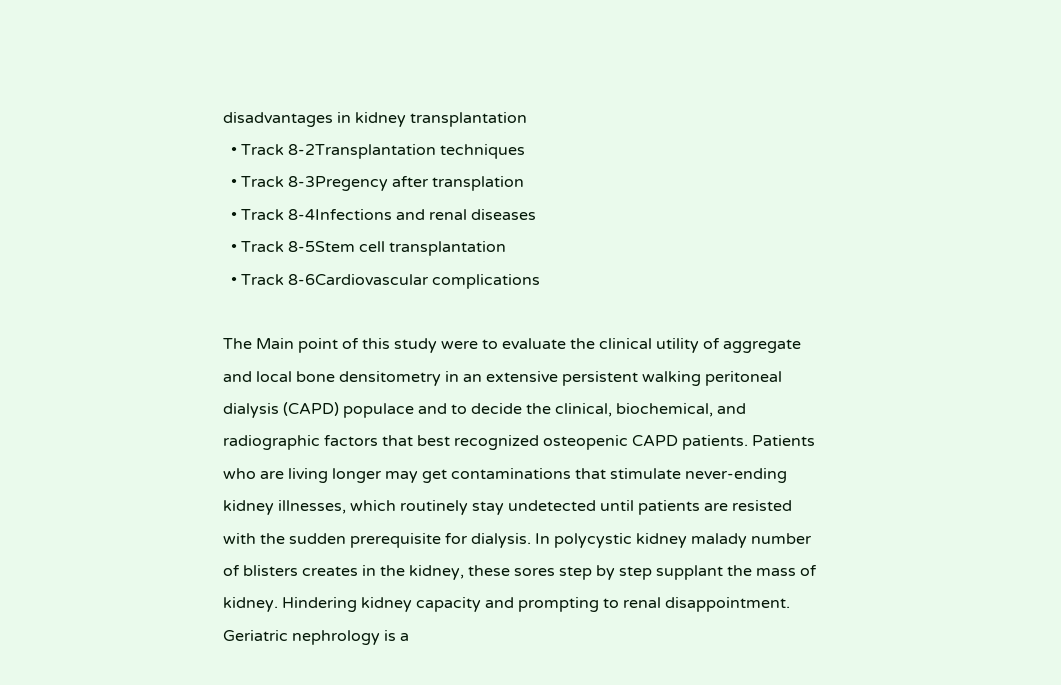disadvantages in kidney transplantation
  • Track 8-2Transplantation techniques
  • Track 8-3Pregency after transplation
  • Track 8-4Infections and renal diseases
  • Track 8-5Stem cell transplantation
  • Track 8-6Cardiovascular complications

The Main point of this study were to evaluate the clinical utility of aggregate and local bone densitometry in an extensive persistent walking peritoneal dialysis (CAPD) populace and to decide the clinical, biochemical, and radiographic factors that best recognized osteopenic CAPD patients. Patients who are living longer may get contaminations that stimulate never-ending kidney illnesses, which routinely stay undetected until patients are resisted with the sudden prerequisite for dialysis. In polycystic kidney malady number of blisters creates in the kidney, these sores step by step supplant the mass of kidney. Hindering kidney capacity and prompting to renal disappointment. Geriatric nephrology is a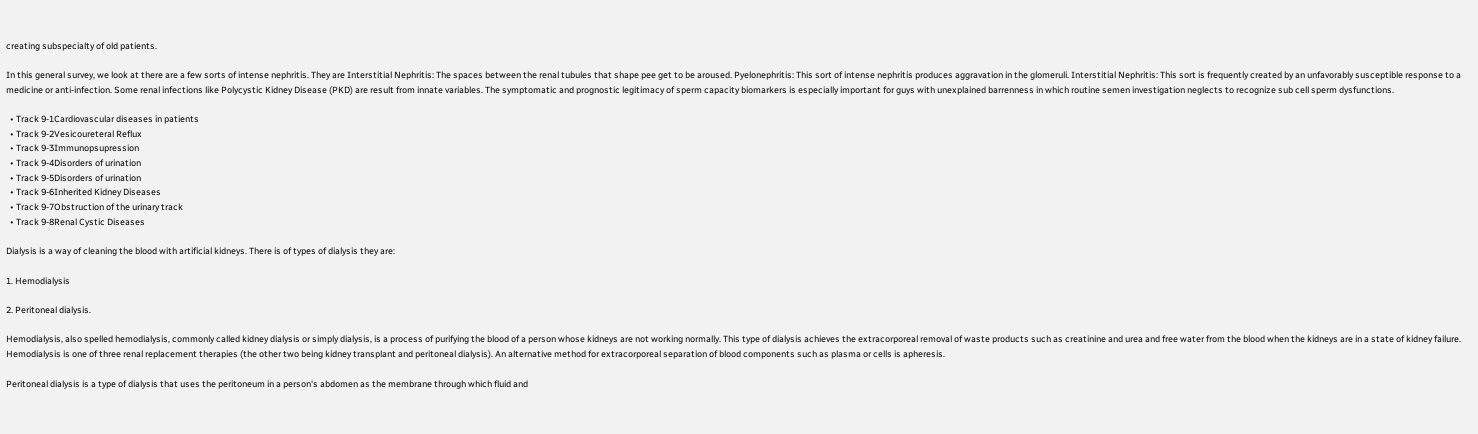creating subspecialty of old patients.

In this general survey, we look at there are a few sorts of intense nephritis. They are Interstitial Nephritis: The spaces between the renal tubules that shape pee get to be aroused. Pyelonephritis: This sort of intense nephritis produces aggravation in the glomeruli. Interstitial Nephritis: This sort is frequently created by an unfavorably susceptible response to a medicine or anti-infection. Some renal infections like Polycystic Kidney Disease (PKD) are result from innate variables. The symptomatic and prognostic legitimacy of sperm capacity biomarkers is especially important for guys with unexplained barrenness in which routine semen investigation neglects to recognize sub cell sperm dysfunctions.

  • Track 9-1Cardiovascular diseases in patients
  • Track 9-2Vesicoureteral Reflux
  • Track 9-3Immunopsupression
  • Track 9-4Disorders of urination
  • Track 9-5Disorders of urination
  • Track 9-6Inherited Kidney Diseases
  • Track 9-7Obstruction of the urinary track
  • Track 9-8Renal Cystic Diseases

Dialysis is a way of cleaning the blood with artificial kidneys. There is of types of dialysis they are:

1. Hemodialysis

2. Peritoneal dialysis.

Hemodialysis, also spelled hemodialysis, commonly called kidney dialysis or simply dialysis, is a process of purifying the blood of a person whose kidneys are not working normally. This type of dialysis achieves the extracorporeal removal of waste products such as creatinine and urea and free water from the blood when the kidneys are in a state of kidney failure. Hemodialysis is one of three renal replacement therapies (the other two being kidney transplant and peritoneal dialysis). An alternative method for extracorporeal separation of blood components such as plasma or cells is apheresis.

Peritoneal dialysis is a type of dialysis that uses the peritoneum in a person's abdomen as the membrane through which fluid and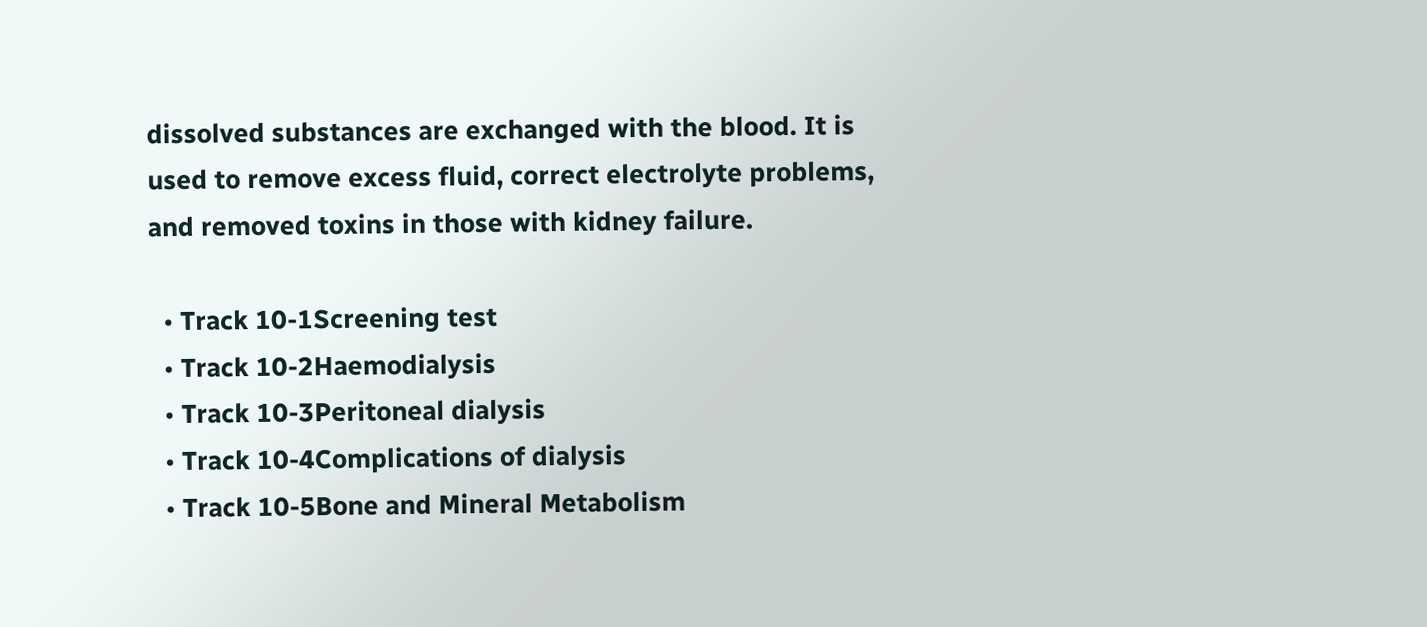dissolved substances are exchanged with the blood. It is used to remove excess fluid, correct electrolyte problems, and removed toxins in those with kidney failure.

  • Track 10-1Screening test
  • Track 10-2Haemodialysis
  • Track 10-3Peritoneal dialysis
  • Track 10-4Complications of dialysis
  • Track 10-5Bone and Mineral Metabolism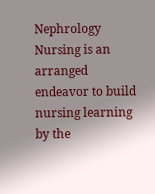Nephrology Nursing is an arranged endeavor to build nursing learning by the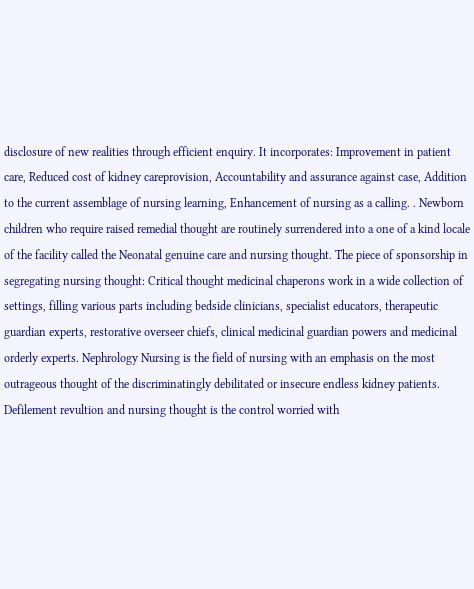disclosure of new realities through efficient enquiry. It incorporates: Improvement in patient care, Reduced cost of kidney careprovision, Accountability and assurance against case, Addition to the current assemblage of nursing learning, Enhancement of nursing as a calling. . Newborn children who require raised remedial thought are routinely surrendered into a one of a kind locale of the facility called the Neonatal genuine care and nursing thought. The piece of sponsorship in segregating nursing thought: Critical thought medicinal chaperons work in a wide collection of settings, filling various parts including bedside clinicians, specialist educators, therapeutic guardian experts, restorative overseer chiefs, clinical medicinal guardian powers and medicinal orderly experts. Nephrology Nursing is the field of nursing with an emphasis on the most outrageous thought of the discriminatingly debilitated or insecure endless kidney patients. Defilement revultion and nursing thought is the control worried with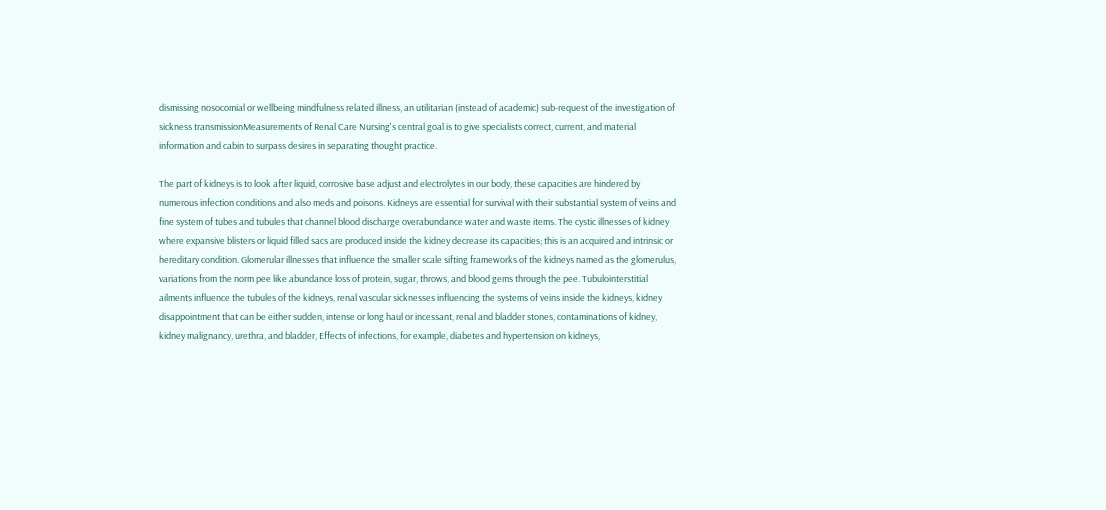dismissing nosocomial or wellbeing mindfulness related illness, an utilitarian (instead of academic) sub-request of the investigation of sickness transmissionMeasurements of Renal Care Nursing's central goal is to give specialists correct, current, and material information and cabin to surpass desires in separating thought practice.

The part of kidneys is to look after liquid, corrosive base adjust and electrolytes in our body, these capacities are hindered by numerous infection conditions and also meds and poisons. Kidneys are essential for survival with their substantial system of veins and fine system of tubes and tubules that channel blood discharge overabundance water and waste items. The cystic illnesses of kidney where expansive blisters or liquid filled sacs are produced inside the kidney decrease its capacities; this is an acquired and intrinsic or hereditary condition. Glomerular illnesses that influence the smaller scale sifting frameworks of the kidneys named as the glomerulus, variations from the norm pee like abundance loss of protein, sugar, throws, and blood gems through the pee. Tubulointerstitial ailments influence the tubules of the kidneys, renal vascular sicknesses influencing the systems of veins inside the kidneys, kidney disappointment that can be either sudden, intense or long haul or incessant, renal and bladder stones, contaminations of kidney, kidney malignancy, urethra, and bladder, Effects of infections, for example, diabetes and hypertension on kidneys,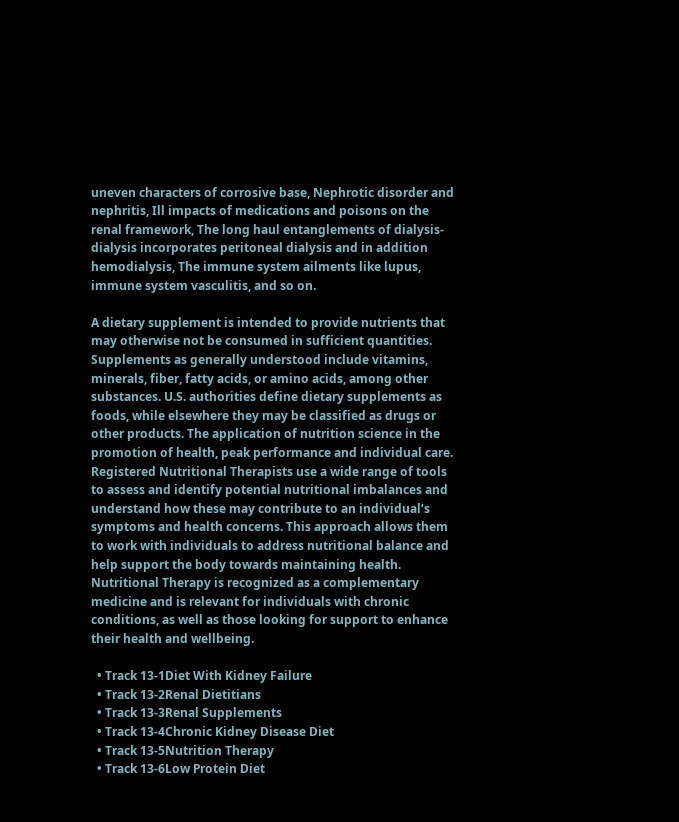uneven characters of corrosive base, Nephrotic disorder and nephritis, Ill impacts of medications and poisons on the renal framework, The long haul entanglements of dialysis-dialysis incorporates peritoneal dialysis and in addition hemodialysis, The immune system ailments like lupus, immune system vasculitis, and so on.

A dietary supplement is intended to provide nutrients that may otherwise not be consumed in sufficient quantities. Supplements as generally understood include vitamins, minerals, fiber, fatty acids, or amino acids, among other substances. U.S. authorities define dietary supplements as foods, while elsewhere they may be classified as drugs or other products. The application of nutrition science in the promotion of health, peak performance and individual care. Registered Nutritional Therapists use a wide range of tools to assess and identify potential nutritional imbalances and understand how these may contribute to an individual’s symptoms and health concerns. This approach allows them to work with individuals to address nutritional balance and help support the body towards maintaining health. Nutritional Therapy is recognized as a complementary medicine and is relevant for individuals with chronic conditions, as well as those looking for support to enhance their health and wellbeing.

  • Track 13-1Diet With Kidney Failure
  • Track 13-2Renal Dietitians
  • Track 13-3Renal Supplements
  • Track 13-4Chronic Kidney Disease Diet
  • Track 13-5Nutrition Therapy
  • Track 13-6Low Protein Diet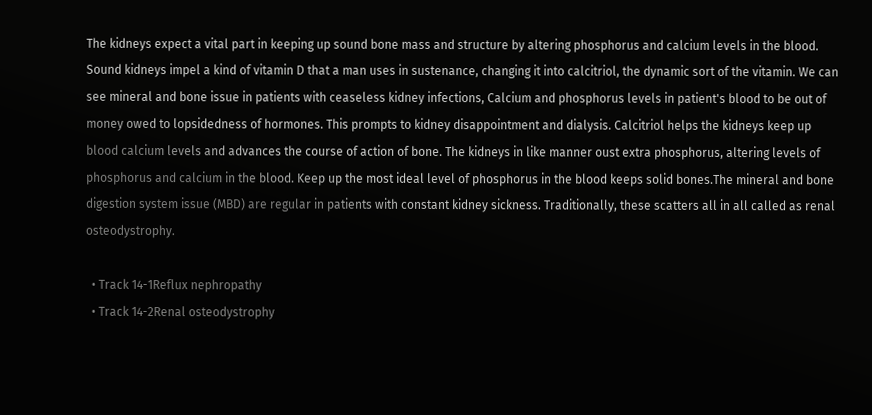The kidneys expect a vital part in keeping up sound bone mass and structure by altering phosphorus and calcium levels in the blood. Sound kidneys impel a kind of vitamin D that a man uses in sustenance, changing it into calcitriol, the dynamic sort of the vitamin. We can see mineral and bone issue in patients with ceaseless kidney infections, Calcium and phosphorus levels in patient's blood to be out of money owed to lopsidedness of hormones. This prompts to kidney disappointment and dialysis. Calcitriol helps the kidneys keep up blood calcium levels and advances the course of action of bone. The kidneys in like manner oust extra phosphorus, altering levels of phosphorus and calcium in the blood. Keep up the most ideal level of phosphorus in the blood keeps solid bones.The mineral and bone digestion system issue (MBD) are regular in patients with constant kidney sickness. Traditionally, these scatters all in all called as renal osteodystrophy.

  • Track 14-1Reflux nephropathy
  • Track 14-2Renal osteodystrophy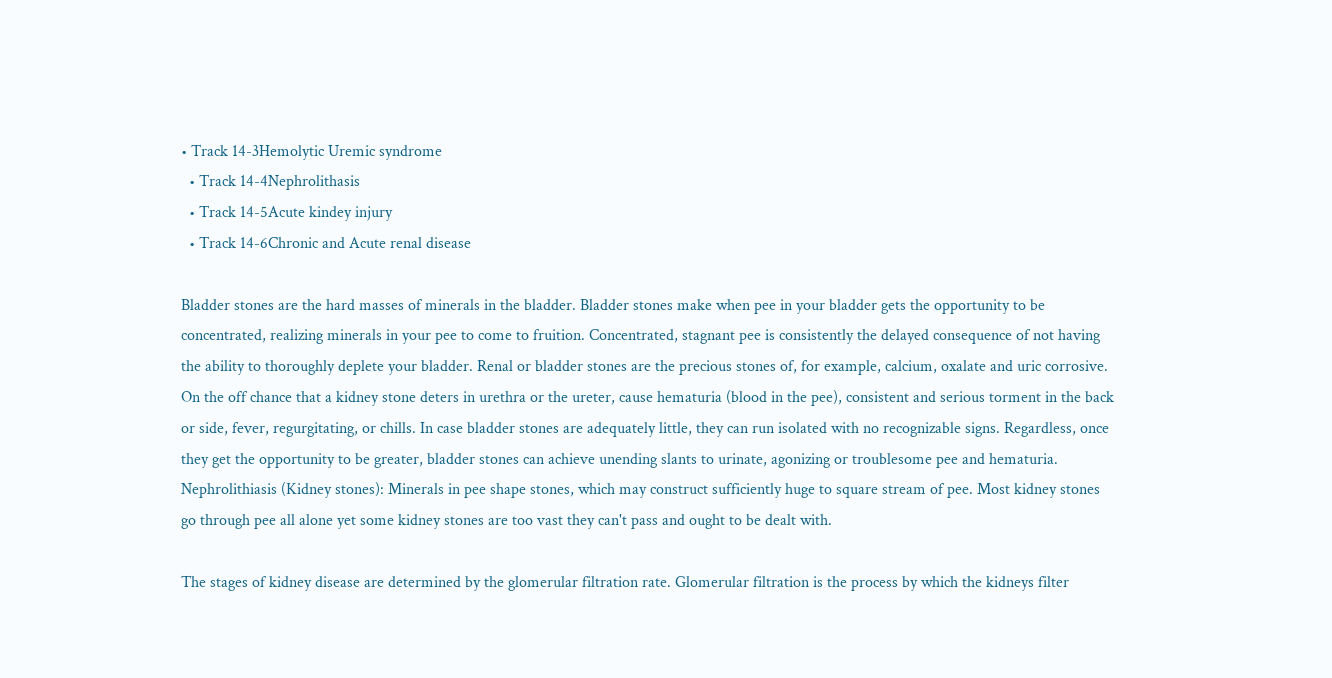• Track 14-3Hemolytic Uremic syndrome
  • Track 14-4Nephrolithasis
  • Track 14-5Acute kindey injury
  • Track 14-6Chronic and Acute renal disease

Bladder stones are the hard masses of minerals in the bladder. Bladder stones make when pee in your bladder gets the opportunity to be concentrated, realizing minerals in your pee to come to fruition. Concentrated, stagnant pee is consistently the delayed consequence of not having the ability to thoroughly deplete your bladder. Renal or bladder stones are the precious stones of, for example, calcium, oxalate and uric corrosive. On the off chance that a kidney stone deters in urethra or the ureter, cause hematuria (blood in the pee), consistent and serious torment in the back or side, fever, regurgitating, or chills. In case bladder stones are adequately little, they can run isolated with no recognizable signs. Regardless, once they get the opportunity to be greater, bladder stones can achieve unending slants to urinate, agonizing or troublesome pee and hematuria. Nephrolithiasis (Kidney stones): Minerals in pee shape stones, which may construct sufficiently huge to square stream of pee. Most kidney stones go through pee all alone yet some kidney stones are too vast they can't pass and ought to be dealt with.

The stages of kidney disease are determined by the glomerular filtration rate. Glomerular filtration is the process by which the kidneys filter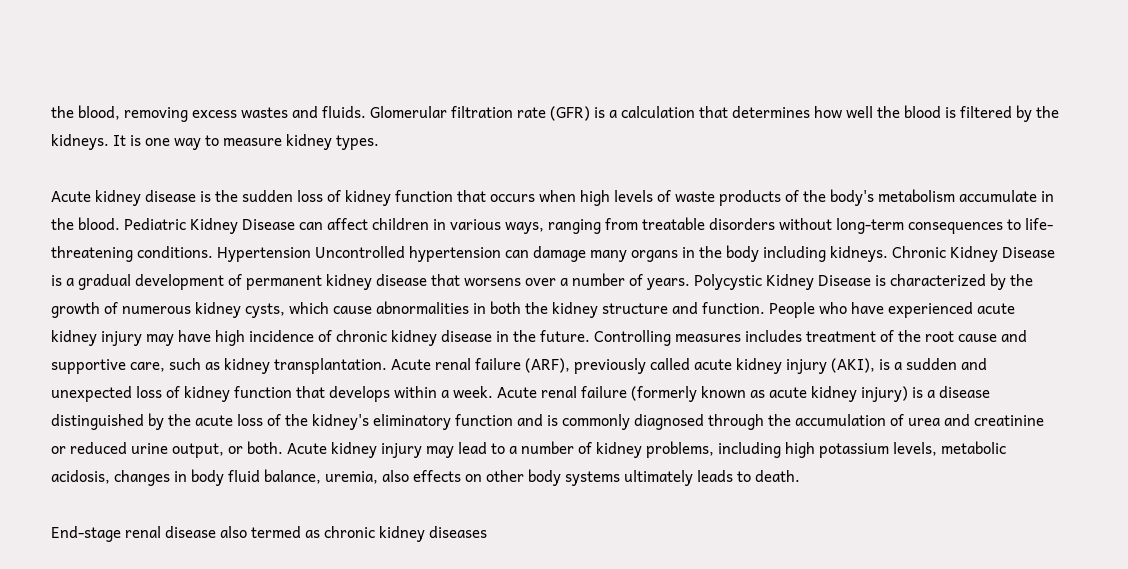the blood, removing excess wastes and fluids. Glomerular filtration rate (GFR) is a calculation that determines how well the blood is filtered by the kidneys. It is one way to measure kidney types.

Acute kidney disease is the sudden loss of kidney function that occurs when high levels of waste products of the body's metabolism accumulate in the blood. Pediatric Kidney Disease can affect children in various ways, ranging from treatable disorders without long-term consequences to life-threatening conditions. Hypertension Uncontrolled hypertension can damage many organs in the body including kidneys. Chronic Kidney Disease is a gradual development of permanent kidney disease that worsens over a number of years. Polycystic Kidney Disease is characterized by the growth of numerous kidney cysts, which cause abnormalities in both the kidney structure and function. People who have experienced acute kidney injury may have high incidence of chronic kidney disease in the future. Controlling measures includes treatment of the root cause and supportive care, such as kidney transplantation. Acute renal failure (ARF), previously called acute kidney injury (AKI), is a sudden and unexpected loss of kidney function that develops within a week. Acute renal failure (formerly known as acute kidney injury) is a disease distinguished by the acute loss of the kidney's eliminatory function and is commonly diagnosed through the accumulation of urea and creatinine or reduced urine output, or both. Acute kidney injury may lead to a number of kidney problems, including high potassium levels, metabolic acidosis, changes in body fluid balance, uremia, also effects on other body systems ultimately leads to death.

End-stage renal disease also termed as chronic kidney diseases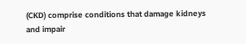(CKD) comprise conditions that damage kidneys and impair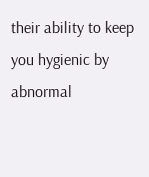their ability to keep you hygienic by abnormal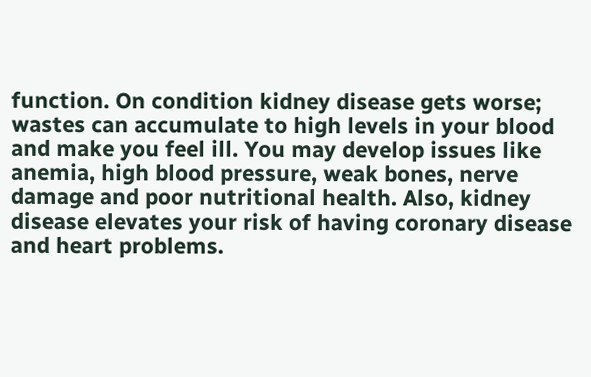function. On condition kidney disease gets worse; wastes can accumulate to high levels in your blood and make you feel ill. You may develop issues like anemia, high blood pressure, weak bones, nerve damage and poor nutritional health. Also, kidney disease elevates your risk of having coronary disease and heart problems.